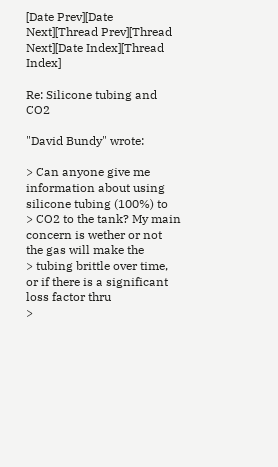[Date Prev][Date Next][Thread Prev][Thread Next][Date Index][Thread Index]

Re: Silicone tubing and CO2

"David Bundy" wrote:

> Can anyone give me information about using silicone tubing (100%) to
> CO2 to the tank? My main concern is wether or not the gas will make the
> tubing brittle over time, or if there is a significant loss factor thru
>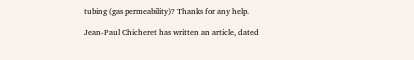tubing (gas permeability)? Thanks for any help.

Jean-Paul Chicheret has written an article, dated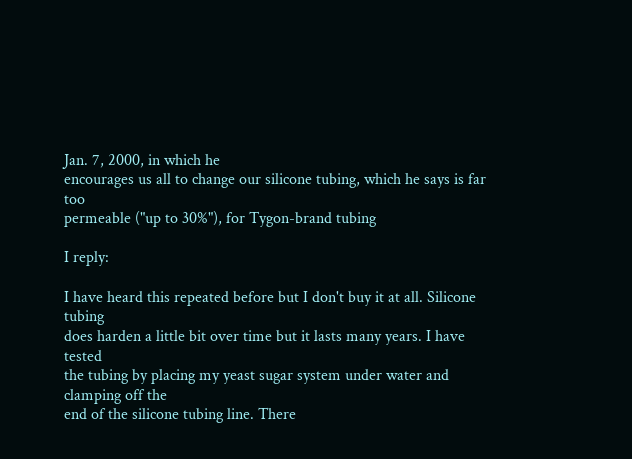Jan. 7, 2000, in which he
encourages us all to change our silicone tubing, which he says is far too
permeable ("up to 30%"), for Tygon-brand tubing

I reply:

I have heard this repeated before but I don't buy it at all. Silicone tubing
does harden a little bit over time but it lasts many years. I have tested
the tubing by placing my yeast sugar system under water and clamping off the
end of the silicone tubing line. There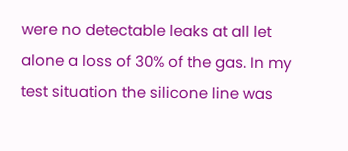were no detectable leaks at all let
alone a loss of 30% of the gas. In my test situation the silicone line was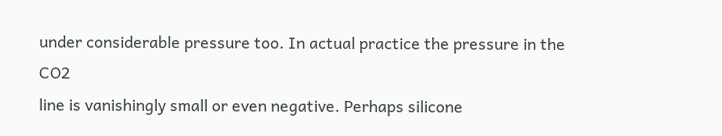under considerable pressure too. In actual practice the pressure in the CO2
line is vanishingly small or even negative. Perhaps silicone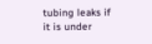tubing leaks if
it is under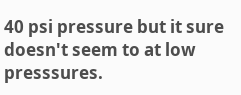40 psi pressure but it sure doesn't seem to at low presssures.